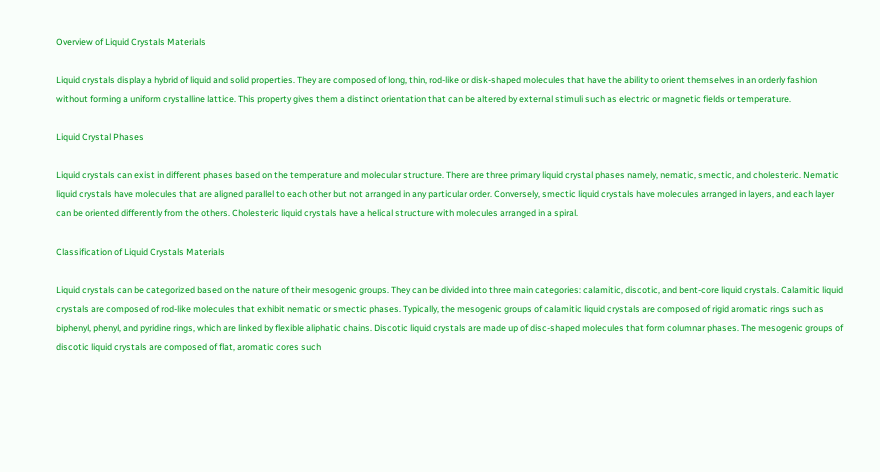Overview of Liquid Crystals Materials

Liquid crystals display a hybrid of liquid and solid properties. They are composed of long, thin, rod-like or disk-shaped molecules that have the ability to orient themselves in an orderly fashion without forming a uniform crystalline lattice. This property gives them a distinct orientation that can be altered by external stimuli such as electric or magnetic fields or temperature.

Liquid Crystal Phases

Liquid crystals can exist in different phases based on the temperature and molecular structure. There are three primary liquid crystal phases namely, nematic, smectic, and cholesteric. Nematic liquid crystals have molecules that are aligned parallel to each other but not arranged in any particular order. Conversely, smectic liquid crystals have molecules arranged in layers, and each layer can be oriented differently from the others. Cholesteric liquid crystals have a helical structure with molecules arranged in a spiral.

Classification of Liquid Crystals Materials

Liquid crystals can be categorized based on the nature of their mesogenic groups. They can be divided into three main categories: calamitic, discotic, and bent-core liquid crystals. Calamitic liquid crystals are composed of rod-like molecules that exhibit nematic or smectic phases. Typically, the mesogenic groups of calamitic liquid crystals are composed of rigid aromatic rings such as biphenyl, phenyl, and pyridine rings, which are linked by flexible aliphatic chains. Discotic liquid crystals are made up of disc-shaped molecules that form columnar phases. The mesogenic groups of discotic liquid crystals are composed of flat, aromatic cores such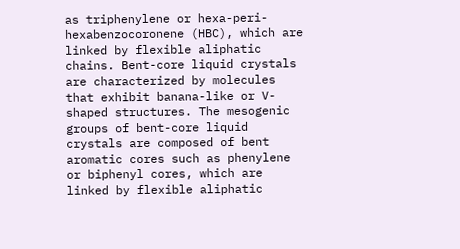as triphenylene or hexa-peri-hexabenzocoronene (HBC), which are linked by flexible aliphatic chains. Bent-core liquid crystals are characterized by molecules that exhibit banana-like or V-shaped structures. The mesogenic groups of bent-core liquid crystals are composed of bent aromatic cores such as phenylene or biphenyl cores, which are linked by flexible aliphatic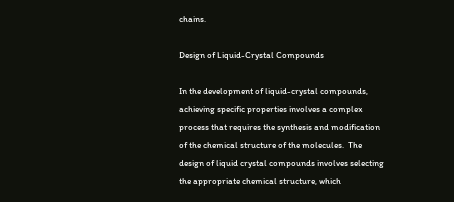chains.

Design of Liquid-Crystal Compounds

In the development of liquid-crystal compounds, achieving specific properties involves a complex process that requires the synthesis and modification of the chemical structure of the molecules.  The design of liquid crystal compounds involves selecting the appropriate chemical structure, which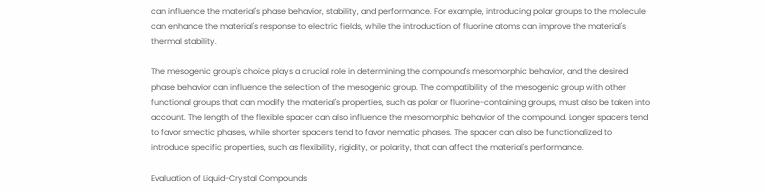can influence the material's phase behavior, stability, and performance. For example, introducing polar groups to the molecule can enhance the material's response to electric fields, while the introduction of fluorine atoms can improve the material's thermal stability.

The mesogenic group's choice plays a crucial role in determining the compound's mesomorphic behavior, and the desired phase behavior can influence the selection of the mesogenic group. The compatibility of the mesogenic group with other functional groups that can modify the material's properties, such as polar or fluorine-containing groups, must also be taken into account. The length of the flexible spacer can also influence the mesomorphic behavior of the compound. Longer spacers tend to favor smectic phases, while shorter spacers tend to favor nematic phases. The spacer can also be functionalized to introduce specific properties, such as flexibility, rigidity, or polarity, that can affect the material's performance.

Evaluation of Liquid-Crystal Compounds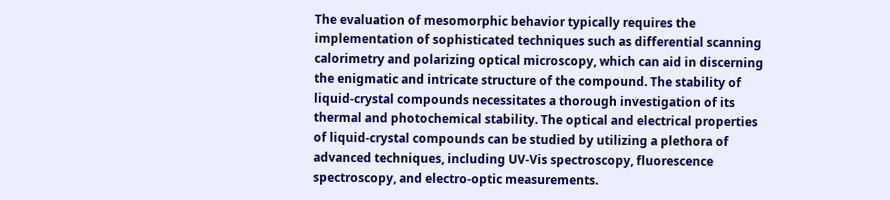The evaluation of mesomorphic behavior typically requires the implementation of sophisticated techniques such as differential scanning calorimetry and polarizing optical microscopy, which can aid in discerning the enigmatic and intricate structure of the compound. The stability of liquid-crystal compounds necessitates a thorough investigation of its thermal and photochemical stability. The optical and electrical properties of liquid-crystal compounds can be studied by utilizing a plethora of advanced techniques, including UV-Vis spectroscopy, fluorescence spectroscopy, and electro-optic measurements.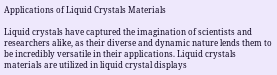Applications of Liquid Crystals Materials

Liquid crystals have captured the imagination of scientists and researchers alike, as their diverse and dynamic nature lends them to be incredibly versatile in their applications. Liquid crystals materials are utilized in liquid crystal displays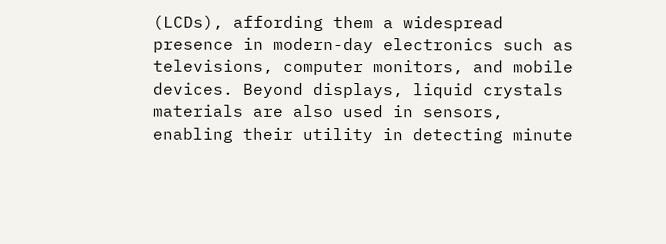(LCDs), affording them a widespread presence in modern-day electronics such as televisions, computer monitors, and mobile devices. Beyond displays, liquid crystals materials are also used in sensors, enabling their utility in detecting minute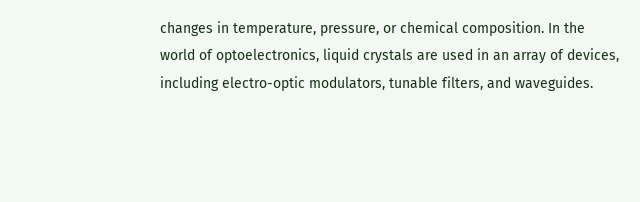changes in temperature, pressure, or chemical composition. In the world of optoelectronics, liquid crystals are used in an array of devices, including electro-optic modulators, tunable filters, and waveguides.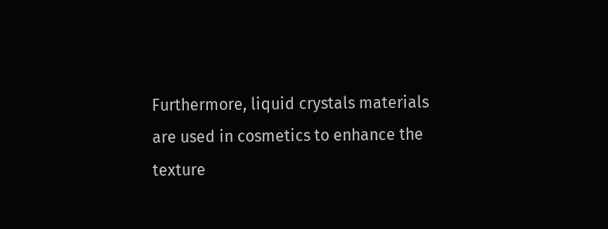Furthermore, liquid crystals materials are used in cosmetics to enhance the texture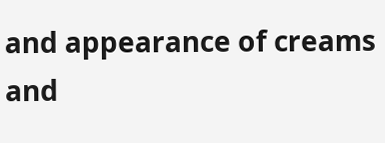and appearance of creams and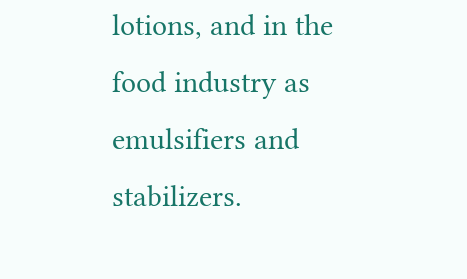lotions, and in the food industry as emulsifiers and stabilizers.